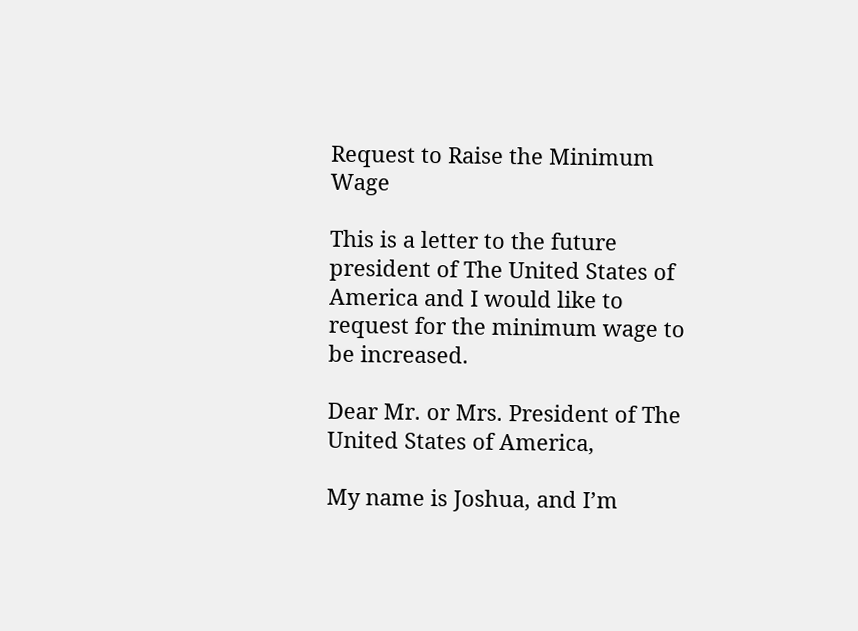Request to Raise the Minimum Wage

This is a letter to the future president of The United States of America and I would like to request for the minimum wage to be increased.

Dear Mr. or Mrs. President of The United States of America,

My name is Joshua, and I’m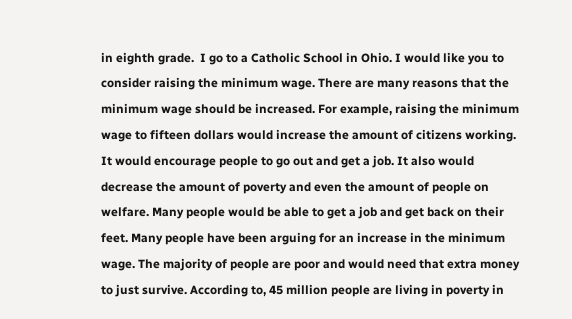in eighth grade.  I go to a Catholic School in Ohio. I would like you to consider raising the minimum wage. There are many reasons that the minimum wage should be increased. For example, raising the minimum wage to fifteen dollars would increase the amount of citizens working. It would encourage people to go out and get a job. It also would decrease the amount of poverty and even the amount of people on welfare. Many people would be able to get a job and get back on their feet. Many people have been arguing for an increase in the minimum wage. The majority of people are poor and would need that extra money to just survive. According to, 45 million people are living in poverty in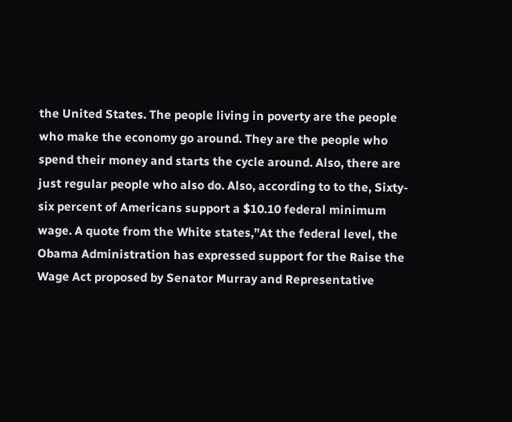the United States. The people living in poverty are the people who make the economy go around. They are the people who spend their money and starts the cycle around. Also, there are just regular people who also do. Also, according to to the, Sixty-six percent of Americans support a $10.10 federal minimum wage. A quote from the White states,”At the federal level, the Obama Administration has expressed support for the Raise the Wage Act proposed by Senator Murray and Representative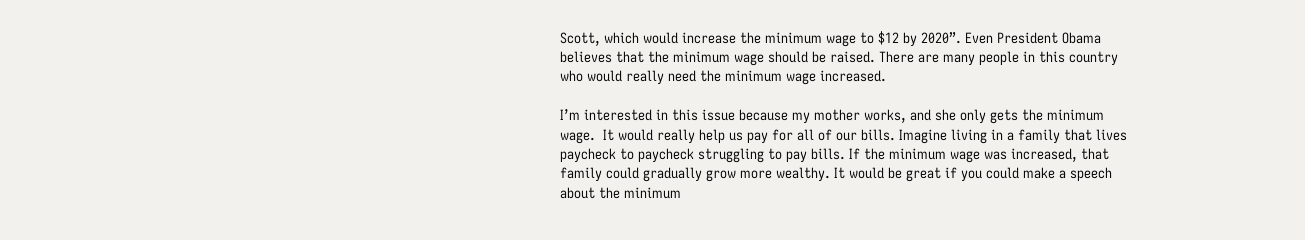Scott, which would increase the minimum wage to $12 by 2020”. Even President Obama believes that the minimum wage should be raised. There are many people in this country who would really need the minimum wage increased.

I’m interested in this issue because my mother works, and she only gets the minimum wage.  It would really help us pay for all of our bills. Imagine living in a family that lives paycheck to paycheck struggling to pay bills. If the minimum wage was increased, that family could gradually grow more wealthy. It would be great if you could make a speech about the minimum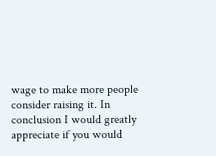wage to make more people consider raising it. In conclusion I would greatly appreciate if you would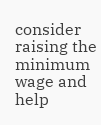consider raising the minimum wage and help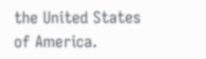the United States of America.